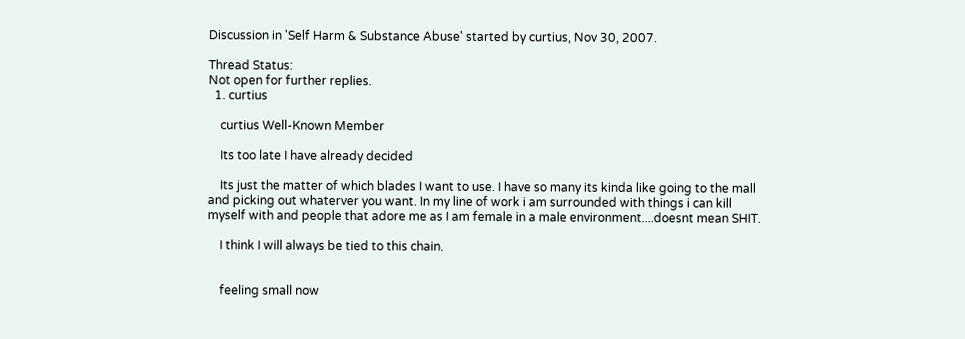Discussion in 'Self Harm & Substance Abuse' started by curtius, Nov 30, 2007.

Thread Status:
Not open for further replies.
  1. curtius

    curtius Well-Known Member

    Its too late I have already decided

    Its just the matter of which blades I want to use. I have so many its kinda like going to the mall and picking out whaterver you want. In my line of work i am surrounded with things i can kill myself with and people that adore me as I am female in a male environment....doesnt mean SHIT.

    I think I will always be tied to this chain.


    feeling small now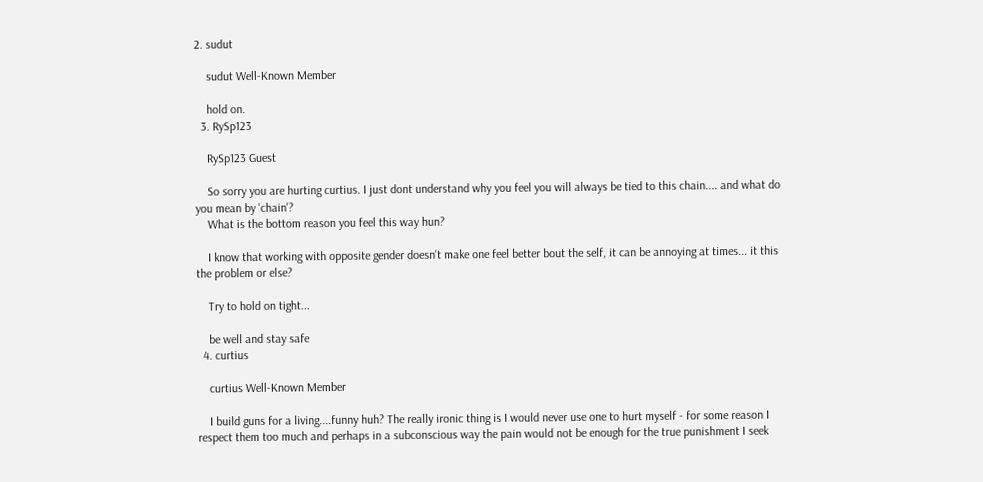2. sudut

    sudut Well-Known Member

    hold on.
  3. RySp123

    RySp123 Guest

    So sorry you are hurting curtius. I just dont understand why you feel you will always be tied to this chain.... and what do you mean by 'chain'?
    What is the bottom reason you feel this way hun?

    I know that working with opposite gender doesn't make one feel better bout the self, it can be annoying at times... it this the problem or else?

    Try to hold on tight...

    be well and stay safe
  4. curtius

    curtius Well-Known Member

    I build guns for a living....funny huh? The really ironic thing is I would never use one to hurt myself - for some reason I respect them too much and perhaps in a subconscious way the pain would not be enough for the true punishment I seek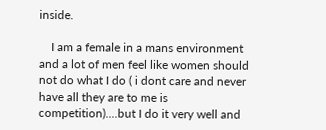inside.

    I am a female in a mans environment and a lot of men feel like women should not do what I do ( i dont care and never have all they are to me is competition)....but I do it very well and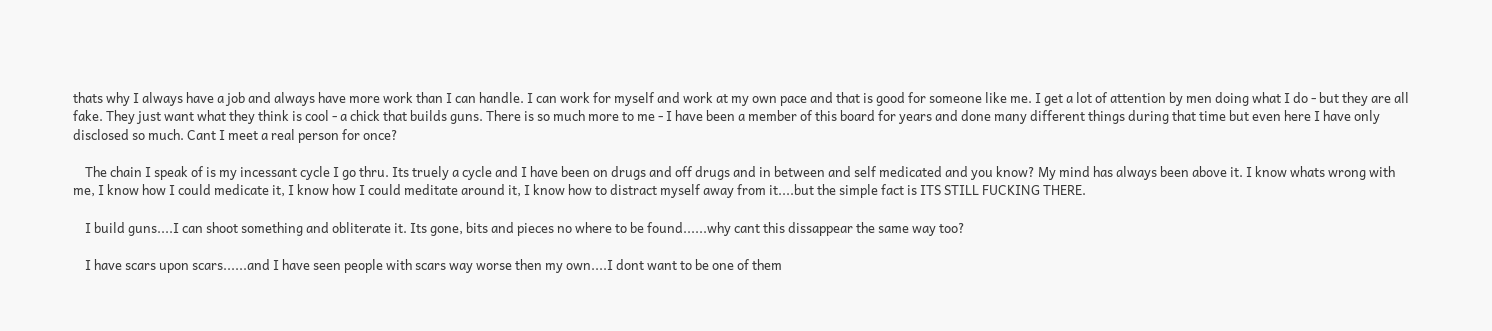thats why I always have a job and always have more work than I can handle. I can work for myself and work at my own pace and that is good for someone like me. I get a lot of attention by men doing what I do - but they are all fake. They just want what they think is cool - a chick that builds guns. There is so much more to me - I have been a member of this board for years and done many different things during that time but even here I have only disclosed so much. Cant I meet a real person for once?

    The chain I speak of is my incessant cycle I go thru. Its truely a cycle and I have been on drugs and off drugs and in between and self medicated and you know? My mind has always been above it. I know whats wrong with me, I know how I could medicate it, I know how I could meditate around it, I know how to distract myself away from it....but the simple fact is ITS STILL FUCKING THERE.

    I build guns....I can shoot something and obliterate it. Its gone, bits and pieces no where to be found......why cant this dissappear the same way too?

    I have scars upon scars......and I have seen people with scars way worse then my own....I dont want to be one of them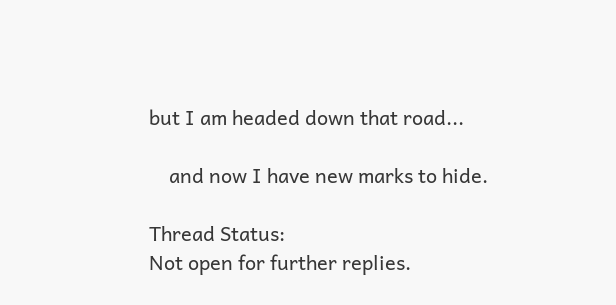but I am headed down that road...

    and now I have new marks to hide.

Thread Status:
Not open for further replies.